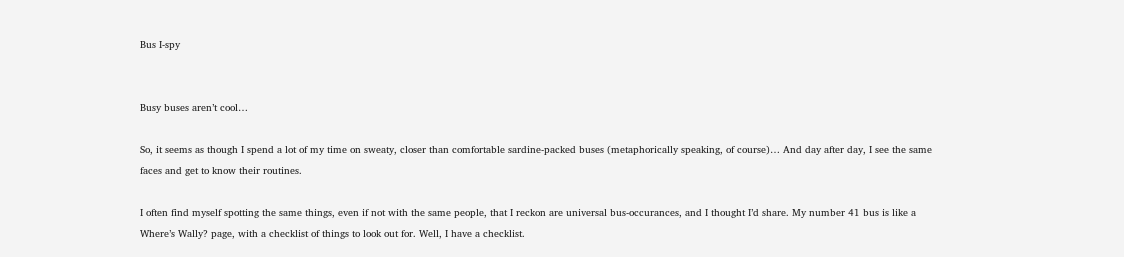Bus I-spy


Busy buses aren’t cool…

So, it seems as though I spend a lot of my time on sweaty, closer than comfortable sardine-packed buses (metaphorically speaking, of course)… And day after day, I see the same faces and get to know their routines.

I often find myself spotting the same things, even if not with the same people, that I reckon are universal bus-occurances, and I thought I’d share. My number 41 bus is like a Where’s Wally? page, with a checklist of things to look out for. Well, I have a checklist.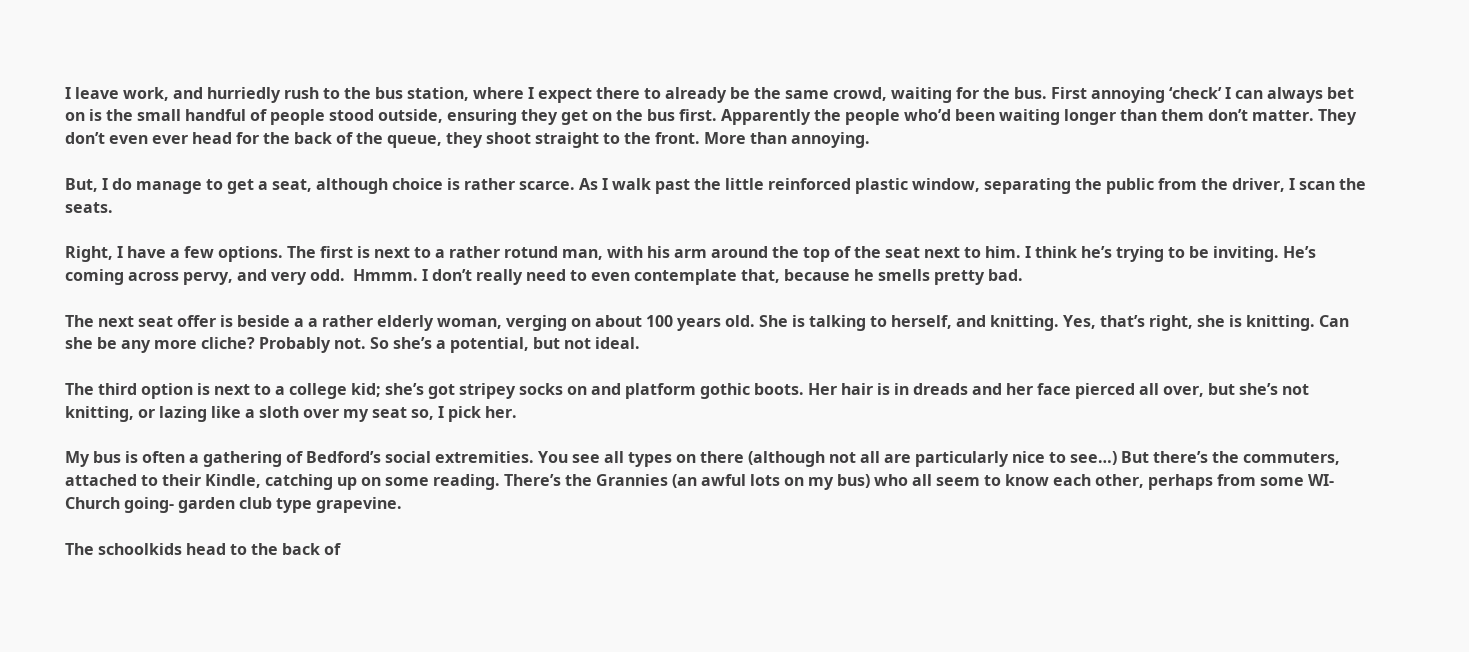I leave work, and hurriedly rush to the bus station, where I expect there to already be the same crowd, waiting for the bus. First annoying ‘check’ I can always bet on is the small handful of people stood outside, ensuring they get on the bus first. Apparently the people who’d been waiting longer than them don’t matter. They don’t even ever head for the back of the queue, they shoot straight to the front. More than annoying.

But, I do manage to get a seat, although choice is rather scarce. As I walk past the little reinforced plastic window, separating the public from the driver, I scan the seats.

Right, I have a few options. The first is next to a rather rotund man, with his arm around the top of the seat next to him. I think he’s trying to be inviting. He’s coming across pervy, and very odd.  Hmmm. I don’t really need to even contemplate that, because he smells pretty bad.

The next seat offer is beside a a rather elderly woman, verging on about 100 years old. She is talking to herself, and knitting. Yes, that’s right, she is knitting. Can she be any more cliche? Probably not. So she’s a potential, but not ideal.

The third option is next to a college kid; she’s got stripey socks on and platform gothic boots. Her hair is in dreads and her face pierced all over, but she’s not knitting, or lazing like a sloth over my seat so, I pick her.

My bus is often a gathering of Bedford’s social extremities. You see all types on there (although not all are particularly nice to see…) But there’s the commuters, attached to their Kindle, catching up on some reading. There’s the Grannies (an awful lots on my bus) who all seem to know each other, perhaps from some WI-Church going- garden club type grapevine.

The schoolkids head to the back of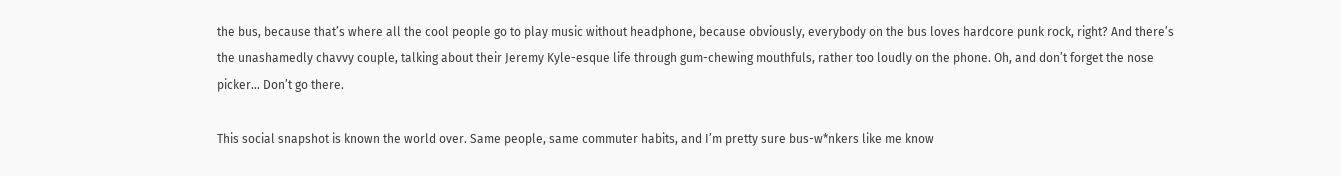the bus, because that’s where all the cool people go to play music without headphone, because obviously, everybody on the bus loves hardcore punk rock, right? And there’s the unashamedly chavvy couple, talking about their Jeremy Kyle-esque life through gum-chewing mouthfuls, rather too loudly on the phone. Oh, and don’t forget the nose picker… Don’t go there.

This social snapshot is known the world over. Same people, same commuter habits, and I’m pretty sure bus-w*nkers like me know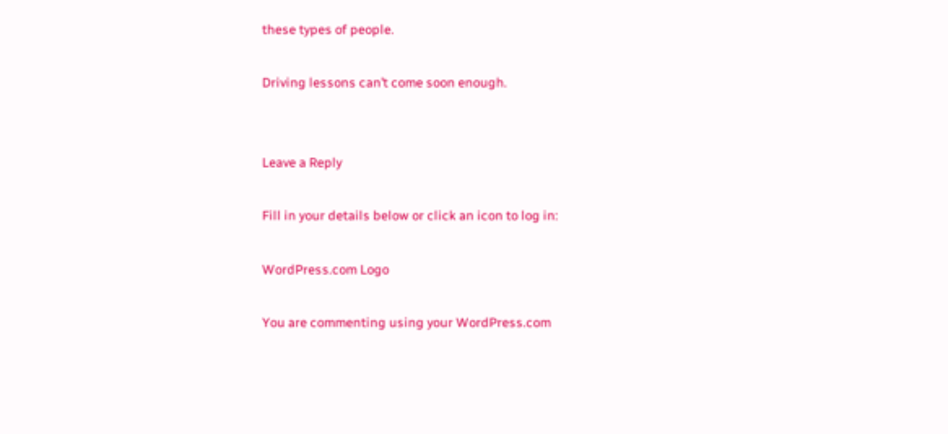these types of people.

Driving lessons can’t come soon enough.


Leave a Reply

Fill in your details below or click an icon to log in:

WordPress.com Logo

You are commenting using your WordPress.com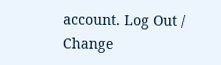account. Log Out /  Change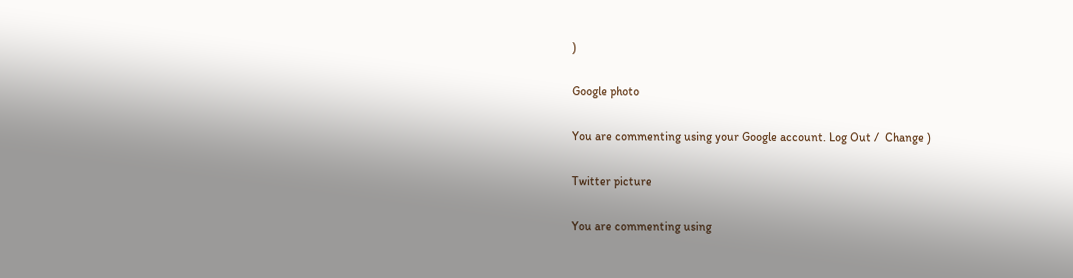)

Google photo

You are commenting using your Google account. Log Out /  Change )

Twitter picture

You are commenting using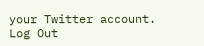your Twitter account. Log Out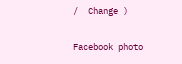/  Change )

Facebook photo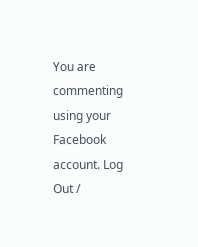You are commenting using your Facebook account. Log Out /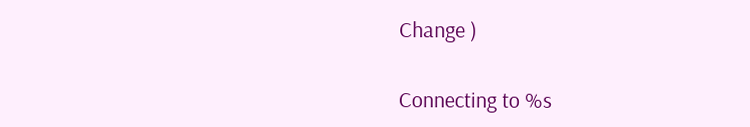Change )

Connecting to %s